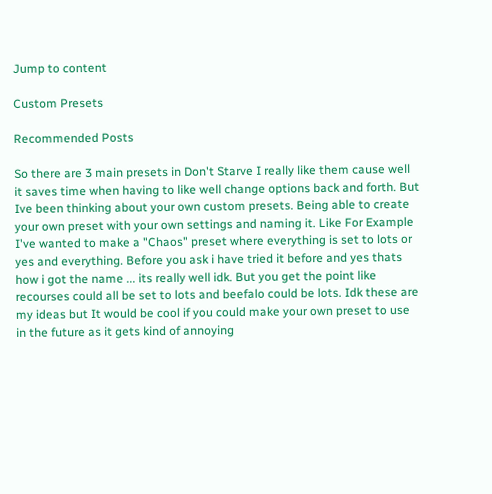Jump to content

Custom Presets

Recommended Posts

So there are 3 main presets in Don't Starve I really like them cause well it saves time when having to like well change options back and forth. But Ive been thinking about your own custom presets. Being able to create your own preset with your own settings and naming it. Like For Example I've wanted to make a "Chaos" preset where everything is set to lots or yes and everything. Before you ask i have tried it before and yes thats how i got the name ... its really well idk. But you get the point like recourses could all be set to lots and beefalo could be lots. Idk these are my ideas but It would be cool if you could make your own preset to use in the future as it gets kind of annoying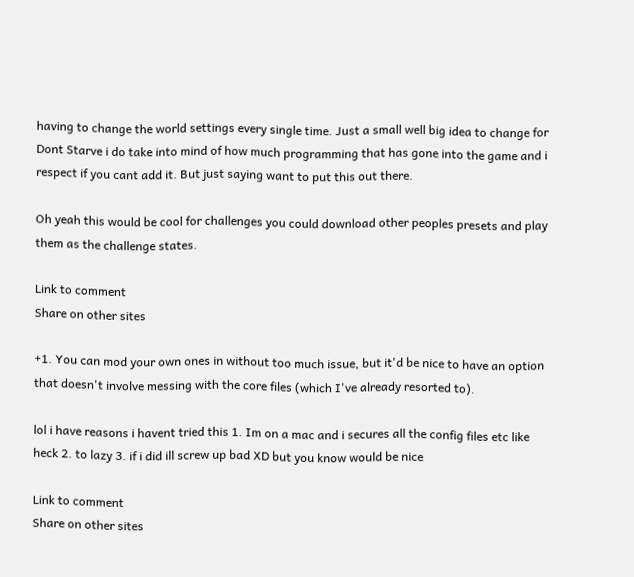having to change the world settings every single time. Just a small well big idea to change for Dont Starve i do take into mind of how much programming that has gone into the game and i respect if you cant add it. But just saying want to put this out there.

Oh yeah this would be cool for challenges you could download other peoples presets and play them as the challenge states.

Link to comment
Share on other sites

+1. You can mod your own ones in without too much issue, but it'd be nice to have an option that doesn't involve messing with the core files (which I've already resorted to).

lol i have reasons i havent tried this 1. Im on a mac and i secures all the config files etc like heck 2. to lazy 3. if i did ill screw up bad XD but you know would be nice

Link to comment
Share on other sites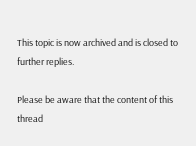This topic is now archived and is closed to further replies.

Please be aware that the content of this thread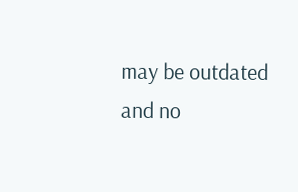may be outdated and no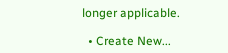longer applicable.

  • Create New...